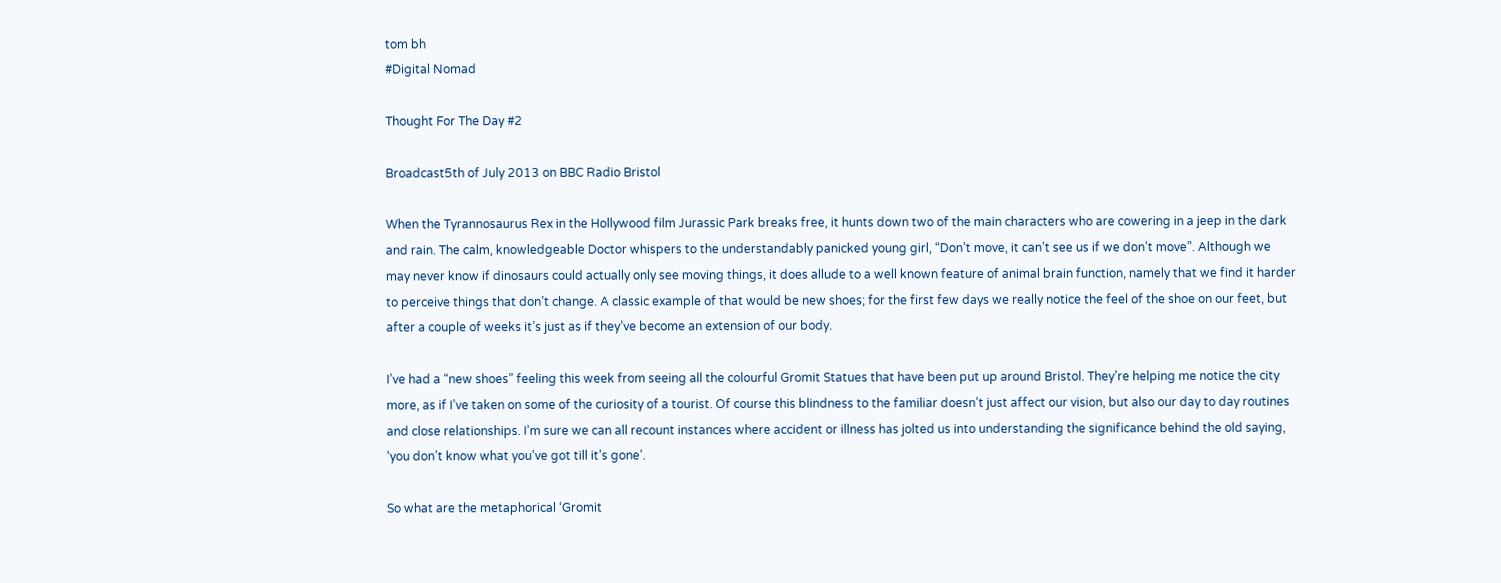tom bh
#Digital Nomad

Thought For The Day #2

Broadcast5th of July 2013 on BBC Radio Bristol

When the Tyrannosaurus Rex in the Hollywood film Jurassic Park breaks free, it hunts down two of the main characters who are cowering in a jeep in the dark and rain. The calm, knowledgeable Doctor whispers to the understandably panicked young girl, “Don’t move, it can’t see us if we don’t move”. Although we may never know if dinosaurs could actually only see moving things, it does allude to a well known feature of animal brain function, namely that we find it harder to perceive things that don’t change. A classic example of that would be new shoes; for the first few days we really notice the feel of the shoe on our feet, but after a couple of weeks it’s just as if they’ve become an extension of our body.

I’ve had a “new shoes” feeling this week from seeing all the colourful Gromit Statues that have been put up around Bristol. They’re helping me notice the city more, as if I’ve taken on some of the curiosity of a tourist. Of course this blindness to the familiar doesn’t just affect our vision, but also our day to day routines and close relationships. I’m sure we can all recount instances where accident or illness has jolted us into understanding the significance behind the old saying, ‘you don’t know what you’ve got till it’s gone’.

So what are the metaphorical ‘Gromit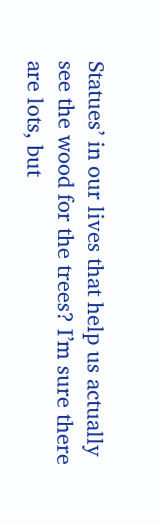Statues’ in our lives that help us actually see the wood for the trees? I’m sure there are lots, but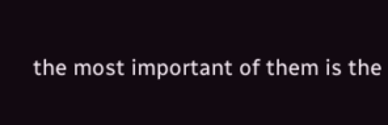the most important of them is the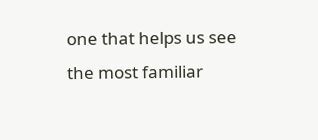one that helps us see the most familiar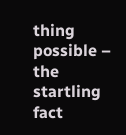thing possible – the startling fact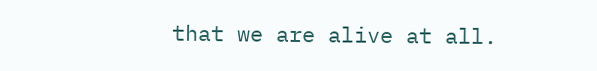that we are alive at all.